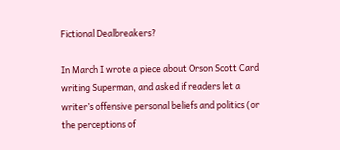Fictional Dealbreakers?

In March I wrote a piece about Orson Scott Card writing Superman, and asked if readers let a writer’s offensive personal beliefs and politics (or the perceptions of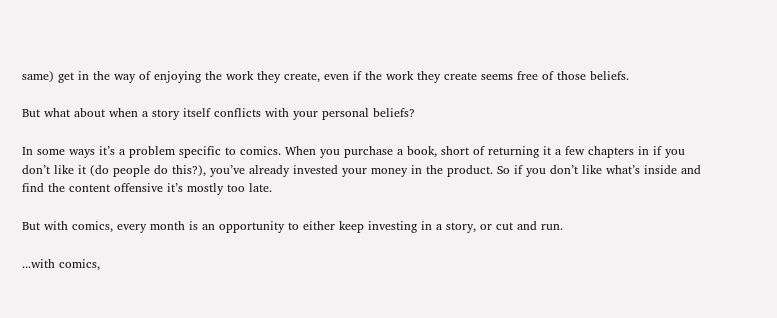same) get in the way of enjoying the work they create, even if the work they create seems free of those beliefs.

But what about when a story itself conflicts with your personal beliefs?

In some ways it’s a problem specific to comics. When you purchase a book, short of returning it a few chapters in if you don’t like it (do people do this?), you’ve already invested your money in the product. So if you don’t like what’s inside and find the content offensive it’s mostly too late.

But with comics, every month is an opportunity to either keep investing in a story, or cut and run.

...with comics,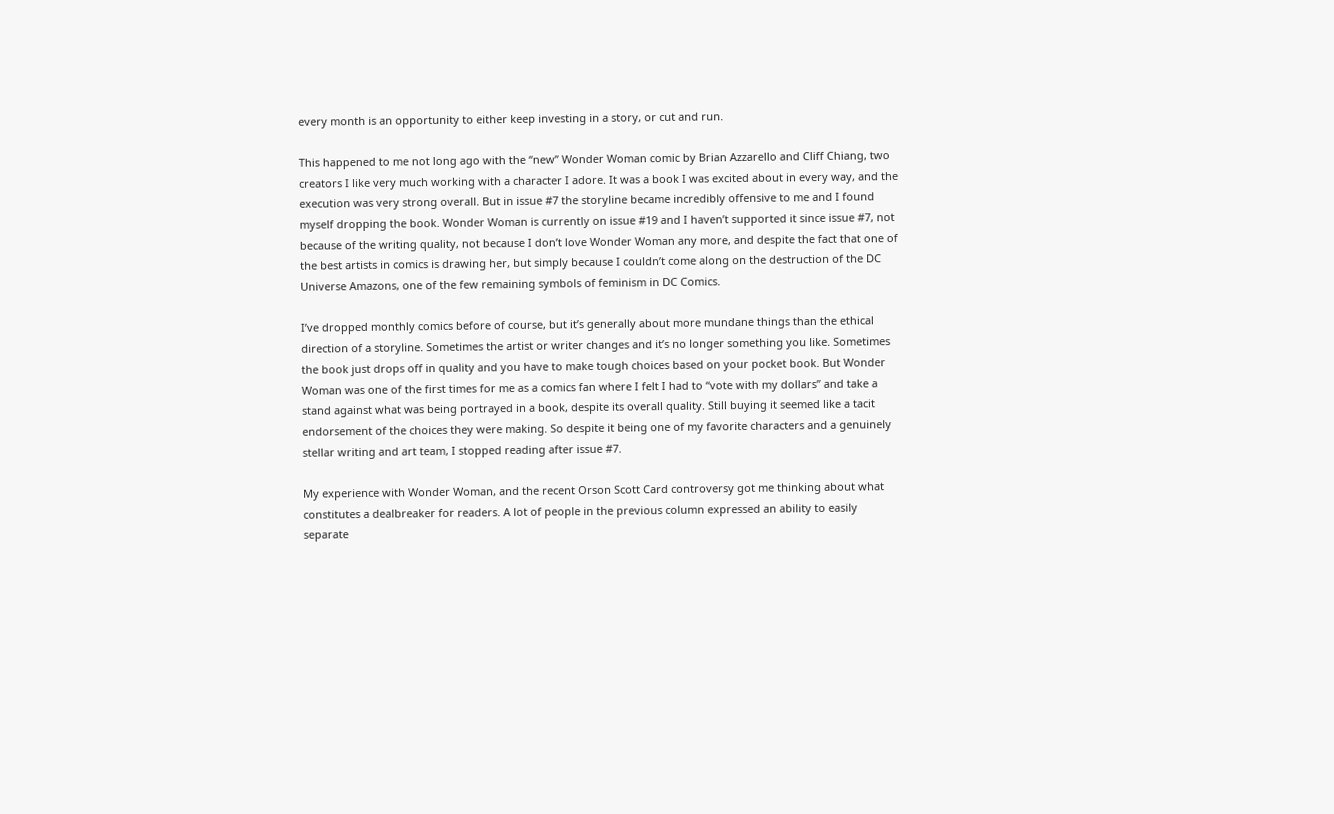every month is an opportunity to either keep investing in a story, or cut and run.

This happened to me not long ago with the “new” Wonder Woman comic by Brian Azzarello and Cliff Chiang, two creators I like very much working with a character I adore. It was a book I was excited about in every way, and the execution was very strong overall. But in issue #7 the storyline became incredibly offensive to me and I found myself dropping the book. Wonder Woman is currently on issue #19 and I haven’t supported it since issue #7, not because of the writing quality, not because I don’t love Wonder Woman any more, and despite the fact that one of the best artists in comics is drawing her, but simply because I couldn’t come along on the destruction of the DC Universe Amazons, one of the few remaining symbols of feminism in DC Comics.

I’ve dropped monthly comics before of course, but it’s generally about more mundane things than the ethical direction of a storyline. Sometimes the artist or writer changes and it’s no longer something you like. Sometimes the book just drops off in quality and you have to make tough choices based on your pocket book. But Wonder Woman was one of the first times for me as a comics fan where I felt I had to “vote with my dollars” and take a stand against what was being portrayed in a book, despite its overall quality. Still buying it seemed like a tacit endorsement of the choices they were making. So despite it being one of my favorite characters and a genuinely stellar writing and art team, I stopped reading after issue #7.

My experience with Wonder Woman, and the recent Orson Scott Card controversy got me thinking about what constitutes a dealbreaker for readers. A lot of people in the previous column expressed an ability to easily separate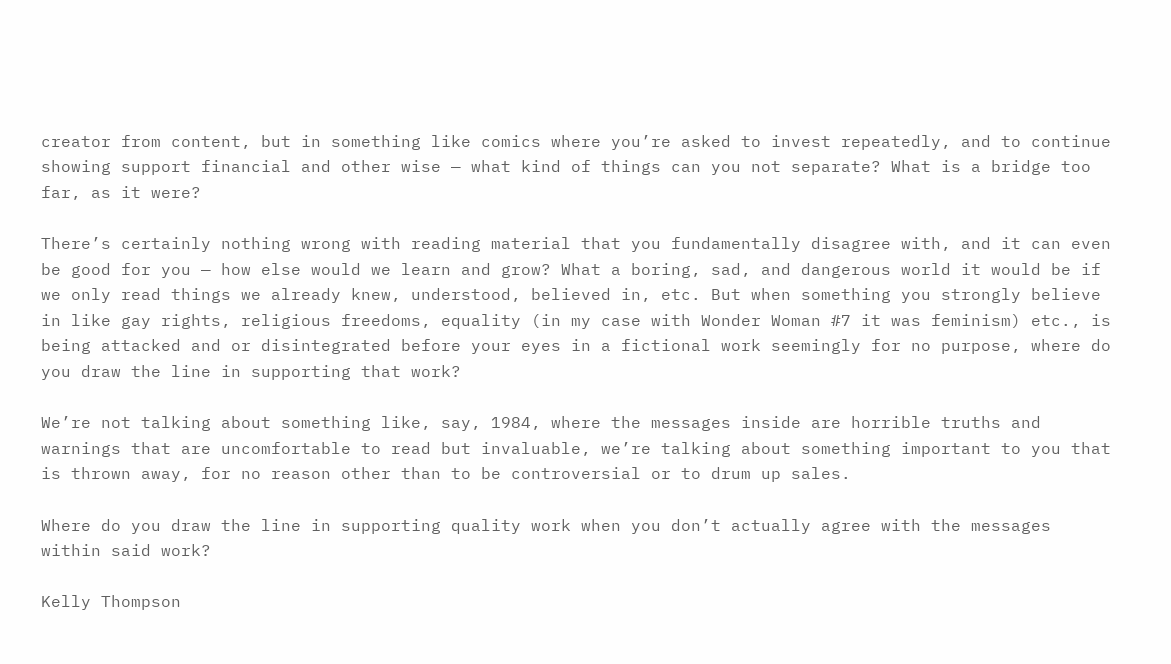creator from content, but in something like comics where you’re asked to invest repeatedly, and to continue showing support financial and other wise — what kind of things can you not separate? What is a bridge too far, as it were?

There’s certainly nothing wrong with reading material that you fundamentally disagree with, and it can even be good for you — how else would we learn and grow? What a boring, sad, and dangerous world it would be if we only read things we already knew, understood, believed in, etc. But when something you strongly believe in like gay rights, religious freedoms, equality (in my case with Wonder Woman #7 it was feminism) etc., is being attacked and or disintegrated before your eyes in a fictional work seemingly for no purpose, where do you draw the line in supporting that work?

We’re not talking about something like, say, 1984, where the messages inside are horrible truths and warnings that are uncomfortable to read but invaluable, we’re talking about something important to you that is thrown away, for no reason other than to be controversial or to drum up sales.

Where do you draw the line in supporting quality work when you don’t actually agree with the messages within said work?

Kelly Thompson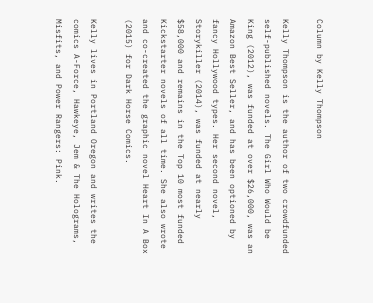Column by Kelly Thompson

Kelly Thompson is the author of two crowdfunded self-published novels. The Girl Who Would be King (2012), was funded at over $26,000, was an Amazon Best Seller, and has been optioned by fancy Hollywood types. Her second novel, Storykiller (2014), was funded at nearly $58,000 and remains in the Top 10 most funded Kickstarter novels of all time. She also wrote and co-created the graphic novel Heart In A Box (2015) for Dark Horse Comics.

Kelly lives in Portland Oregon and writes the comics A-Force, Hawkeye, Jem & The Holograms, Misfits, and Power Rangers: Pink.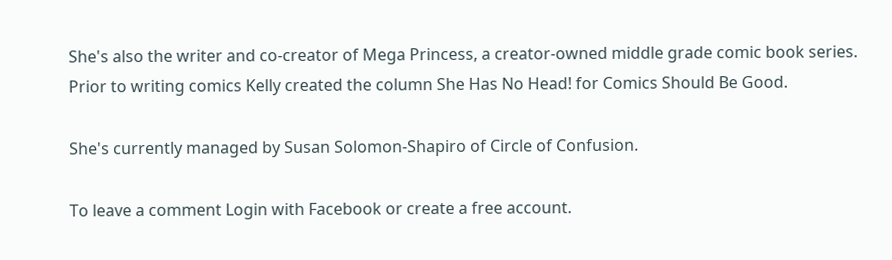She's also the writer and co-creator of Mega Princess, a creator-owned middle grade comic book series. Prior to writing comics Kelly created the column She Has No Head! for Comics Should Be Good.

She's currently managed by Susan Solomon-Shapiro of Circle of Confusion.

To leave a comment Login with Facebook or create a free account.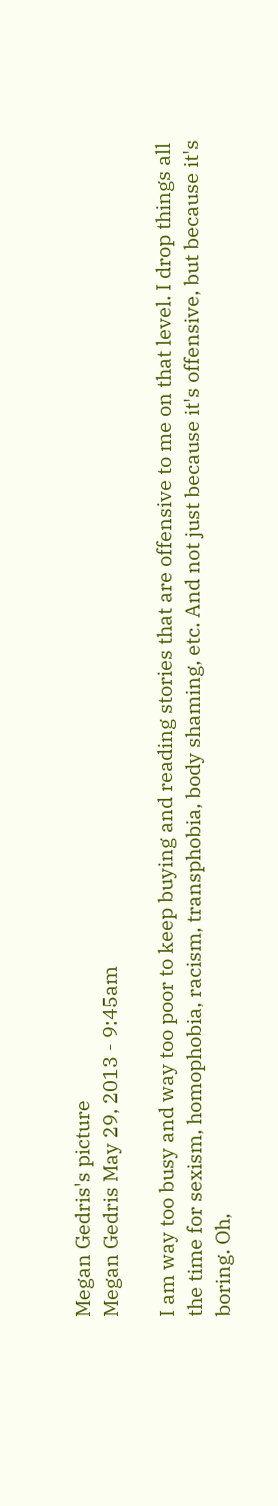Megan Gedris's picture
Megan Gedris May 29, 2013 - 9:45am

I am way too busy and way too poor to keep buying and reading stories that are offensive to me on that level. I drop things all the time for sexism, homophobia, racism, transphobia, body shaming, etc. And not just because it's offensive, but because it's boring. Oh,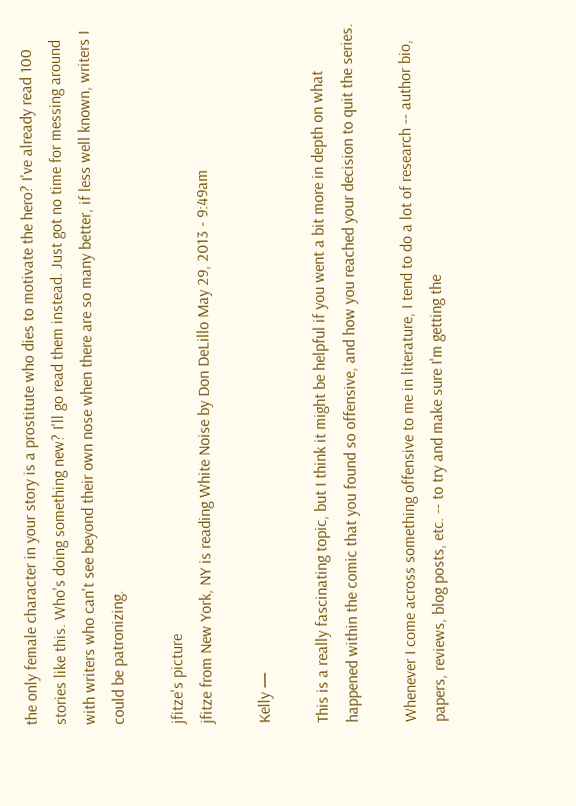the only female character in your story is a prostitute who dies to motivate the hero? I've already read 100 stories like this. Who's doing something new? I'll go read them instead. Just got no time for messing around with writers who can't see beyond their own nose when there are so many better, if less well known, writers I could be patronizing.

jfitze's picture
jfitze from New York, NY is reading White Noise by Don DeLillo May 29, 2013 - 9:49am

Kelly —

This is a really fascinating topic, but I think it might be helpful if you went a bit more in depth on what happened within the comic that you found so offensive, and how you reached your decision to quit the series.

Whenever I come across something offensive to me in literature, I tend to do a lot of research -- author bio, papers, reviews, blog posts, etc. -- to try and make sure I'm getting the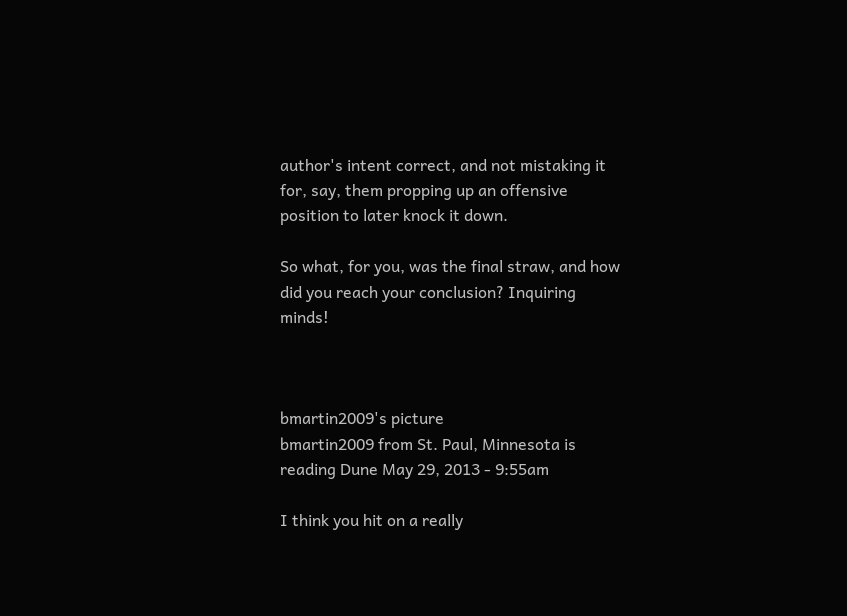author's intent correct, and not mistaking it for, say, them propping up an offensive position to later knock it down.

So what, for you, was the final straw, and how did you reach your conclusion? Inquiring minds!



bmartin2009's picture
bmartin2009 from St. Paul, Minnesota is reading Dune May 29, 2013 - 9:55am

I think you hit on a really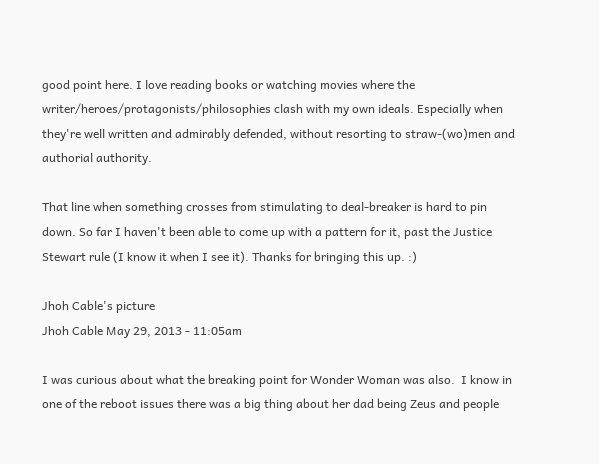good point here. I love reading books or watching movies where the writer/heroes/protagonists/philosophies clash with my own ideals. Especially when they're well written and admirably defended, without resorting to straw-(wo)men and authorial authority.

That line when something crosses from stimulating to deal-breaker is hard to pin down. So far I haven't been able to come up with a pattern for it, past the Justice Stewart rule (I know it when I see it). Thanks for bringing this up. :)

Jhoh Cable's picture
Jhoh Cable May 29, 2013 - 11:05am

I was curious about what the breaking point for Wonder Woman was also.  I know in one of the reboot issues there was a big thing about her dad being Zeus and people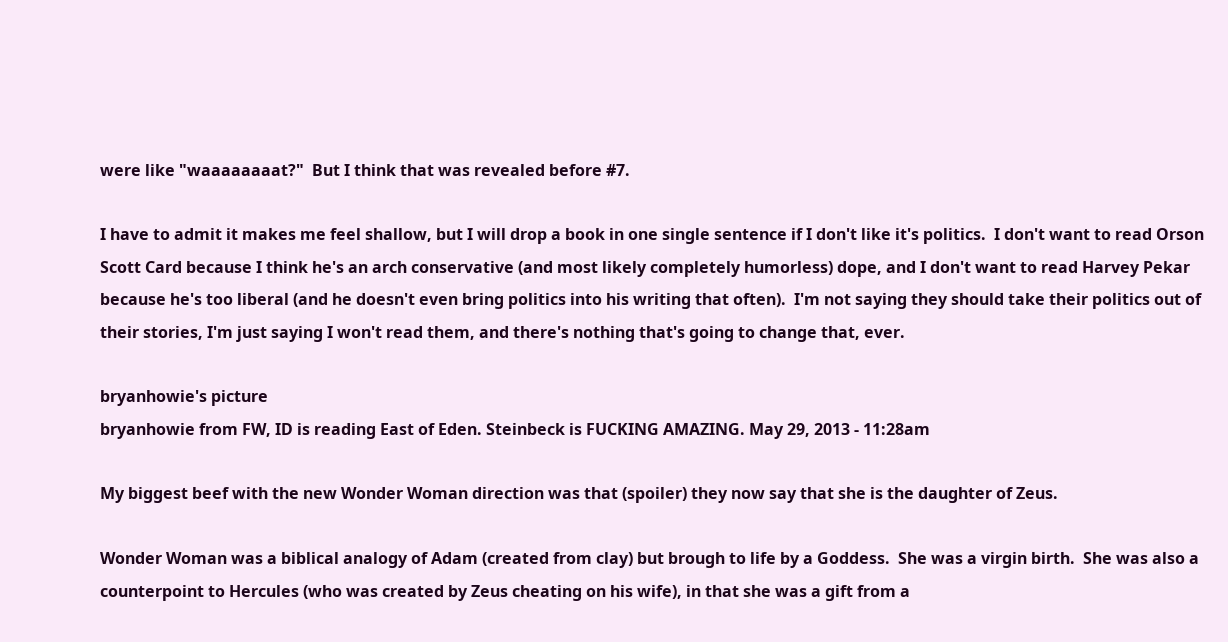were like "waaaaaaaat?"  But I think that was revealed before #7.

I have to admit it makes me feel shallow, but I will drop a book in one single sentence if I don't like it's politics.  I don't want to read Orson Scott Card because I think he's an arch conservative (and most likely completely humorless) dope, and I don't want to read Harvey Pekar because he's too liberal (and he doesn't even bring politics into his writing that often).  I'm not saying they should take their politics out of their stories, I'm just saying I won't read them, and there's nothing that's going to change that, ever.

bryanhowie's picture
bryanhowie from FW, ID is reading East of Eden. Steinbeck is FUCKING AMAZING. May 29, 2013 - 11:28am

My biggest beef with the new Wonder Woman direction was that (spoiler) they now say that she is the daughter of Zeus.

Wonder Woman was a biblical analogy of Adam (created from clay) but brough to life by a Goddess.  She was a virgin birth.  She was also a counterpoint to Hercules (who was created by Zeus cheating on his wife), in that she was a gift from a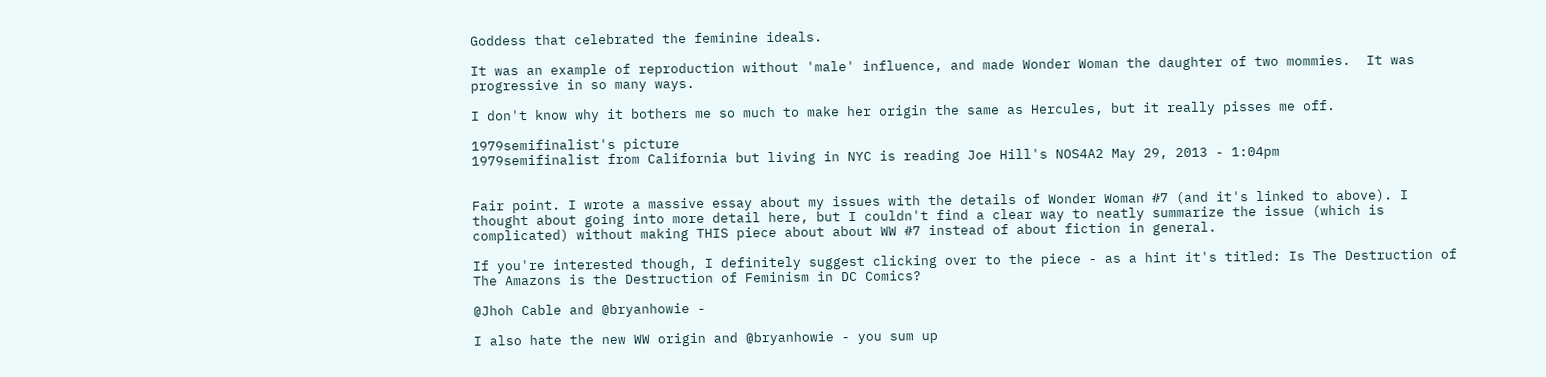Goddess that celebrated the feminine ideals.

It was an example of reproduction without 'male' influence, and made Wonder Woman the daughter of two mommies.  It was progressive in so many ways.

I don't know why it bothers me so much to make her origin the same as Hercules, but it really pisses me off.

1979semifinalist's picture
1979semifinalist from California but living in NYC is reading Joe Hill's NOS4A2 May 29, 2013 - 1:04pm


Fair point. I wrote a massive essay about my issues with the details of Wonder Woman #7 (and it's linked to above). I thought about going into more detail here, but I couldn't find a clear way to neatly summarize the issue (which is complicated) without making THIS piece about about WW #7 instead of about fiction in general.

If you're interested though, I definitely suggest clicking over to the piece - as a hint it's titled: Is The Destruction of The Amazons is the Destruction of Feminism in DC Comics?

@Jhoh Cable and @bryanhowie -

I also hate the new WW origin and @bryanhowie - you sum up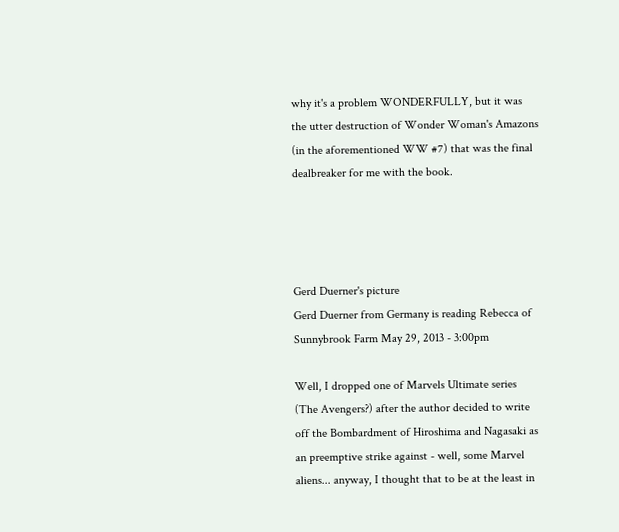why it's a problem WONDERFULLY, but it was the utter destruction of Wonder Woman's Amazons (in the aforementioned WW #7) that was the final dealbreaker for me with the book.




Gerd Duerner's picture
Gerd Duerner from Germany is reading Rebecca of Sunnybrook Farm May 29, 2013 - 3:00pm

Well, I dropped one of Marvels Ultimate series (The Avengers?) after the author decided to write off the Bombardment of Hiroshima and Nagasaki as an preemptive strike against - well, some Marvel aliens... anyway, I thought that to be at the least in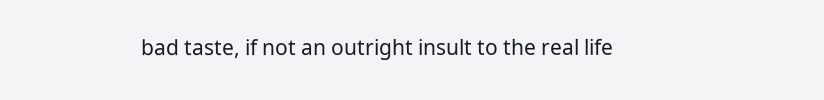bad taste, if not an outright insult to the real life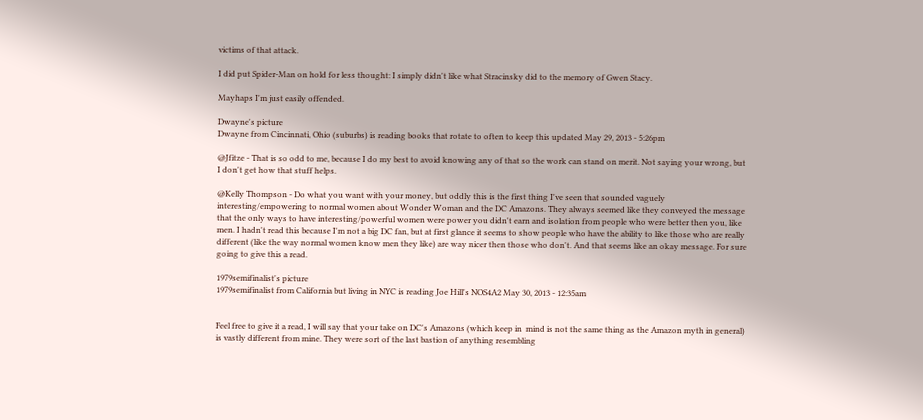victims of that attack.

I did put Spider-Man on hold for less thought: I simply didn't like what Stracinsky did to the memory of Gwen Stacy.

Mayhaps I'm just easily offended.

Dwayne's picture
Dwayne from Cincinnati, Ohio (suburbs) is reading books that rotate to often to keep this updated May 29, 2013 - 5:26pm

@Jfitze - That is so odd to me, because I do my best to avoid knowing any of that so the work can stand on merit. Not saying your wrong, but I don't get how that stuff helps.

@Kelly Thompson - Do what you want with your money, but oddly this is the first thing I've seen that sounded vaguely interesting/empowering to normal women about Wonder Woman and the DC Amazons. They always seemed like they conveyed the message that the only ways to have interesting/powerful women were power you didn't earn and isolation from people who were better then you, like men. I hadn't read this because I'm not a big DC fan, but at first glance it seems to show people who have the ability to like those who are really different (like the way normal women know men they like) are way nicer then those who don't. And that seems like an okay message. For sure going to give this a read.

1979semifinalist's picture
1979semifinalist from California but living in NYC is reading Joe Hill's NOS4A2 May 30, 2013 - 12:35am


Feel free to give it a read, I will say that your take on DC's Amazons (which keep in  mind is not the same thing as the Amazon myth in general) is vastly different from mine. They were sort of the last bastion of anything resembling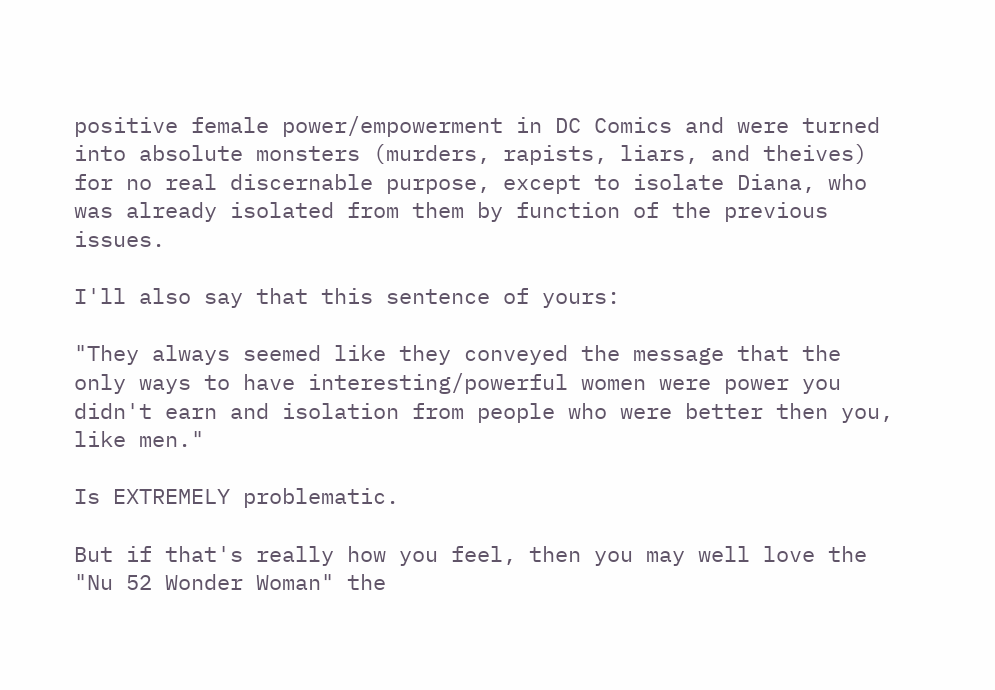positive female power/empowerment in DC Comics and were turned into absolute monsters (murders, rapists, liars, and theives) for no real discernable purpose, except to isolate Diana, who was already isolated from them by function of the previous issues.

I'll also say that this sentence of yours:

"They always seemed like they conveyed the message that the only ways to have interesting/powerful women were power you didn't earn and isolation from people who were better then you, like men."

Is EXTREMELY problematic.

But if that's really how you feel, then you may well love the "Nu 52 Wonder Woman" the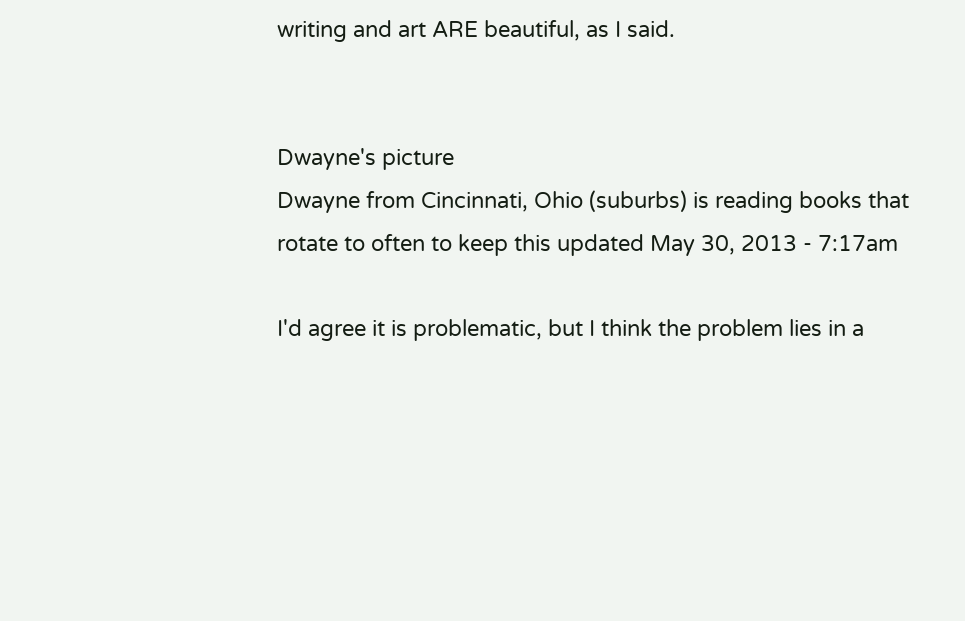writing and art ARE beautiful, as I said.


Dwayne's picture
Dwayne from Cincinnati, Ohio (suburbs) is reading books that rotate to often to keep this updated May 30, 2013 - 7:17am

I'd agree it is problematic, but I think the problem lies in a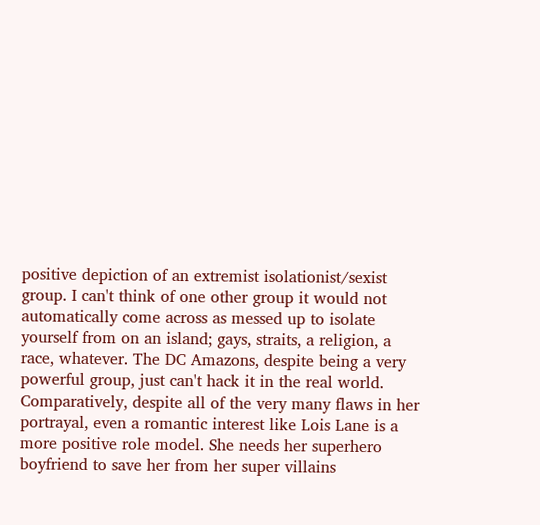positive depiction of an extremist isolationist/sexist group. I can't think of one other group it would not automatically come across as messed up to isolate yourself from on an island; gays, straits, a religion, a race, whatever. The DC Amazons, despite being a very powerful group, just can't hack it in the real world. Comparatively, despite all of the very many flaws in her portrayal, even a romantic interest like Lois Lane is a more positive role model. She needs her superhero boyfriend to save her from her super villains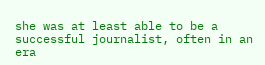she was at least able to be a successful journalist, often in an era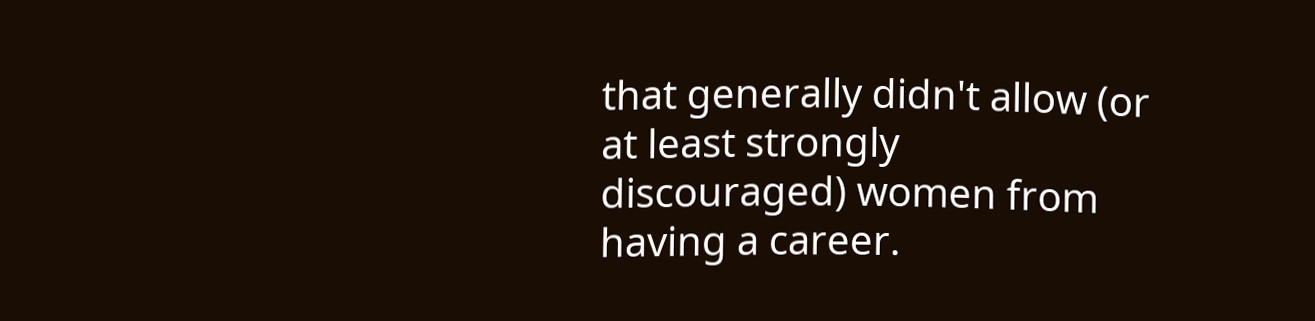that generally didn't allow (or at least strongly discouraged) women from having a career.